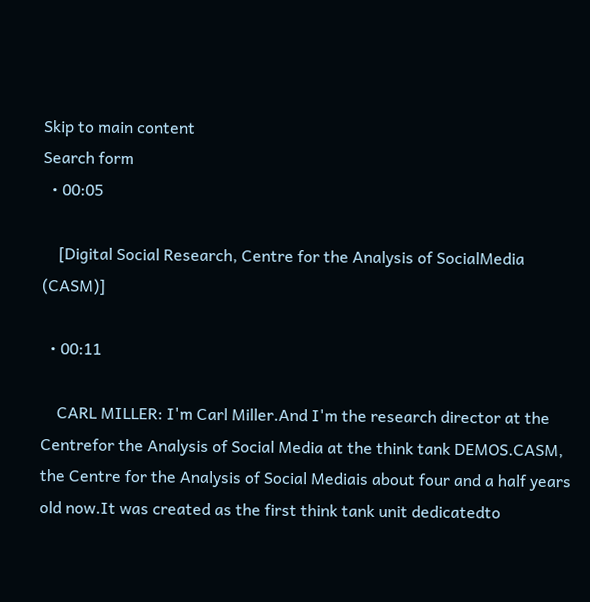Skip to main content
Search form
  • 00:05

    [Digital Social Research, Centre for the Analysis of SocialMedia (CASM)]

  • 00:11

    CARL MILLER: I'm Carl Miller.And I'm the research director at the Centrefor the Analysis of Social Media at the think tank DEMOS.CASM, the Centre for the Analysis of Social Mediais about four and a half years old now.It was created as the first think tank unit dedicatedto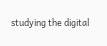studying the digital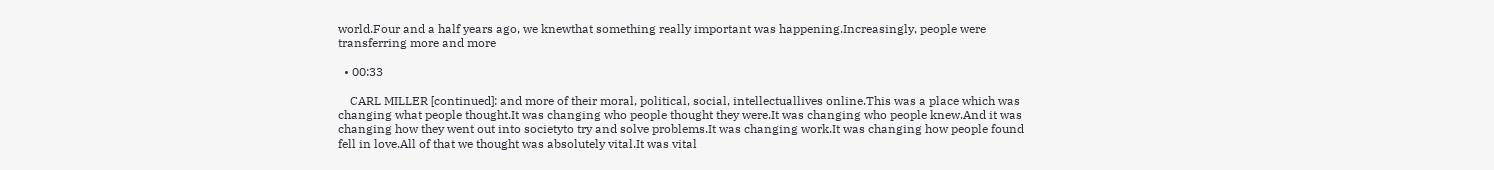world.Four and a half years ago, we knewthat something really important was happening.Increasingly, people were transferring more and more

  • 00:33

    CARL MILLER [continued]: and more of their moral, political, social, intellectuallives online.This was a place which was changing what people thought.It was changing who people thought they were.It was changing who people knew.And it was changing how they went out into societyto try and solve problems.It was changing work.It was changing how people found fell in love.All of that we thought was absolutely vital.It was vital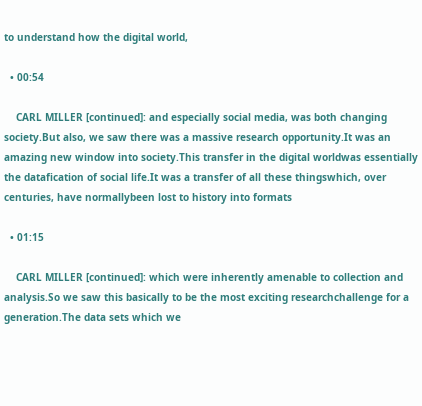to understand how the digital world,

  • 00:54

    CARL MILLER [continued]: and especially social media, was both changing society.But also, we saw there was a massive research opportunity.It was an amazing new window into society.This transfer in the digital worldwas essentially the datafication of social life.It was a transfer of all these thingswhich, over centuries, have normallybeen lost to history into formats

  • 01:15

    CARL MILLER [continued]: which were inherently amenable to collection and analysis.So we saw this basically to be the most exciting researchchallenge for a generation.The data sets which we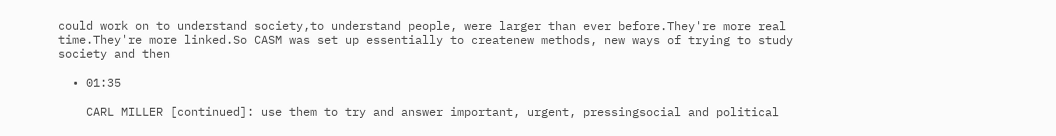could work on to understand society,to understand people, were larger than ever before.They're more real time.They're more linked.So CASM was set up essentially to createnew methods, new ways of trying to study society and then

  • 01:35

    CARL MILLER [continued]: use them to try and answer important, urgent, pressingsocial and political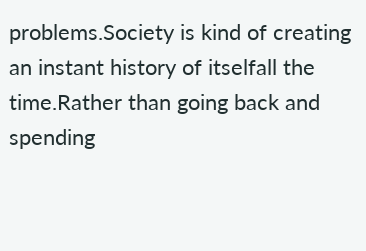problems.Society is kind of creating an instant history of itselfall the time.Rather than going back and spending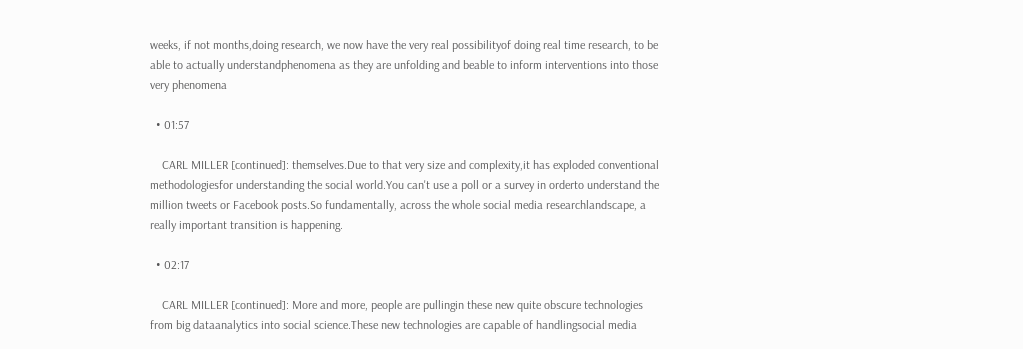weeks, if not months,doing research, we now have the very real possibilityof doing real time research, to be able to actually understandphenomena as they are unfolding and beable to inform interventions into those very phenomena

  • 01:57

    CARL MILLER [continued]: themselves.Due to that very size and complexity,it has exploded conventional methodologiesfor understanding the social world.You can't use a poll or a survey in orderto understand the million tweets or Facebook posts.So fundamentally, across the whole social media researchlandscape, a really important transition is happening.

  • 02:17

    CARL MILLER [continued]: More and more, people are pullingin these new quite obscure technologies from big dataanalytics into social science.These new technologies are capable of handlingsocial media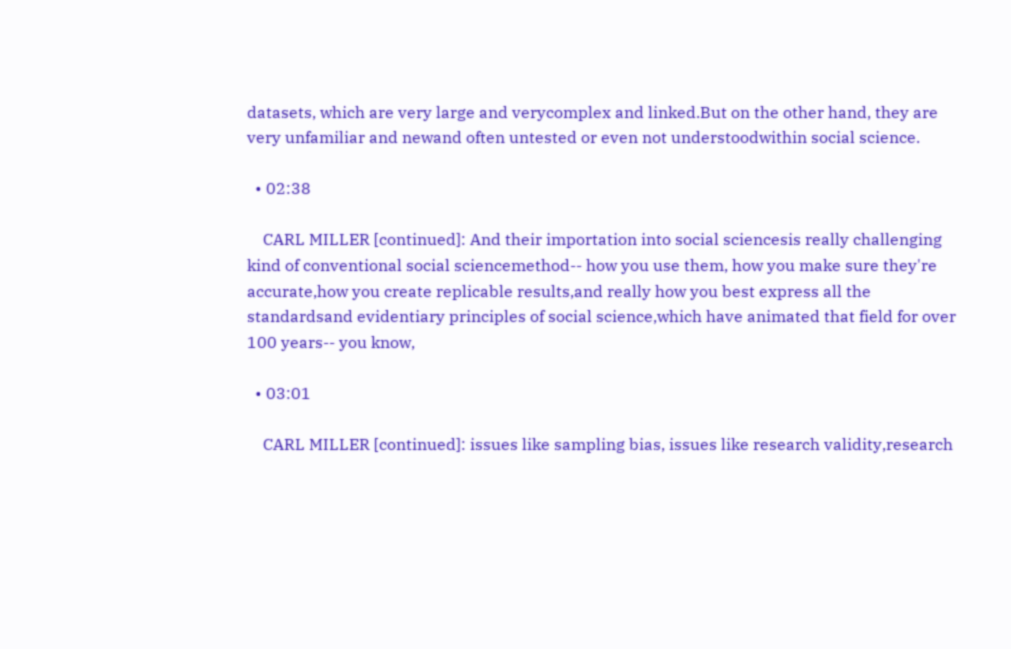datasets, which are very large and verycomplex and linked.But on the other hand, they are very unfamiliar and newand often untested or even not understoodwithin social science.

  • 02:38

    CARL MILLER [continued]: And their importation into social sciencesis really challenging kind of conventional social sciencemethod-- how you use them, how you make sure they're accurate,how you create replicable results,and really how you best express all the standardsand evidentiary principles of social science,which have animated that field for over 100 years-- you know,

  • 03:01

    CARL MILLER [continued]: issues like sampling bias, issues like research validity,research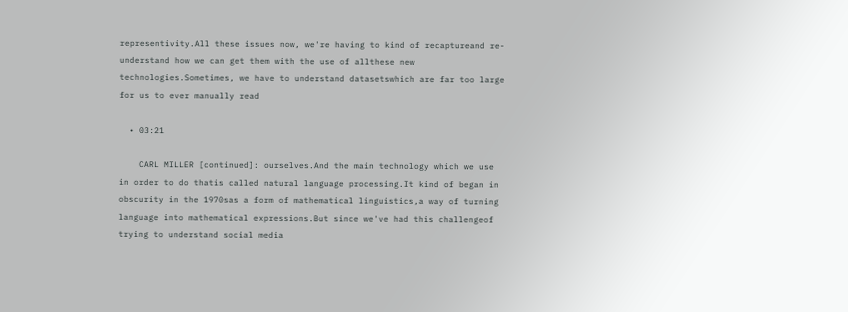representivity.All these issues now, we're having to kind of recaptureand re-understand how we can get them with the use of allthese new technologies.Sometimes, we have to understand datasetswhich are far too large for us to ever manually read

  • 03:21

    CARL MILLER [continued]: ourselves.And the main technology which we use in order to do thatis called natural language processing.It kind of began in obscurity in the 1970sas a form of mathematical linguistics,a way of turning language into mathematical expressions.But since we've had this challengeof trying to understand social media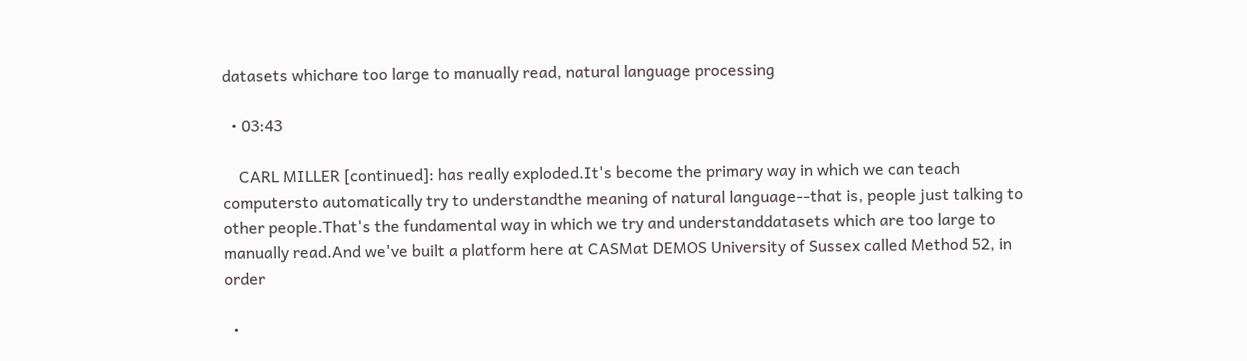datasets whichare too large to manually read, natural language processing

  • 03:43

    CARL MILLER [continued]: has really exploded.It's become the primary way in which we can teach computersto automatically try to understandthe meaning of natural language--that is, people just talking to other people.That's the fundamental way in which we try and understanddatasets which are too large to manually read.And we've built a platform here at CASMat DEMOS University of Sussex called Method 52, in order

  •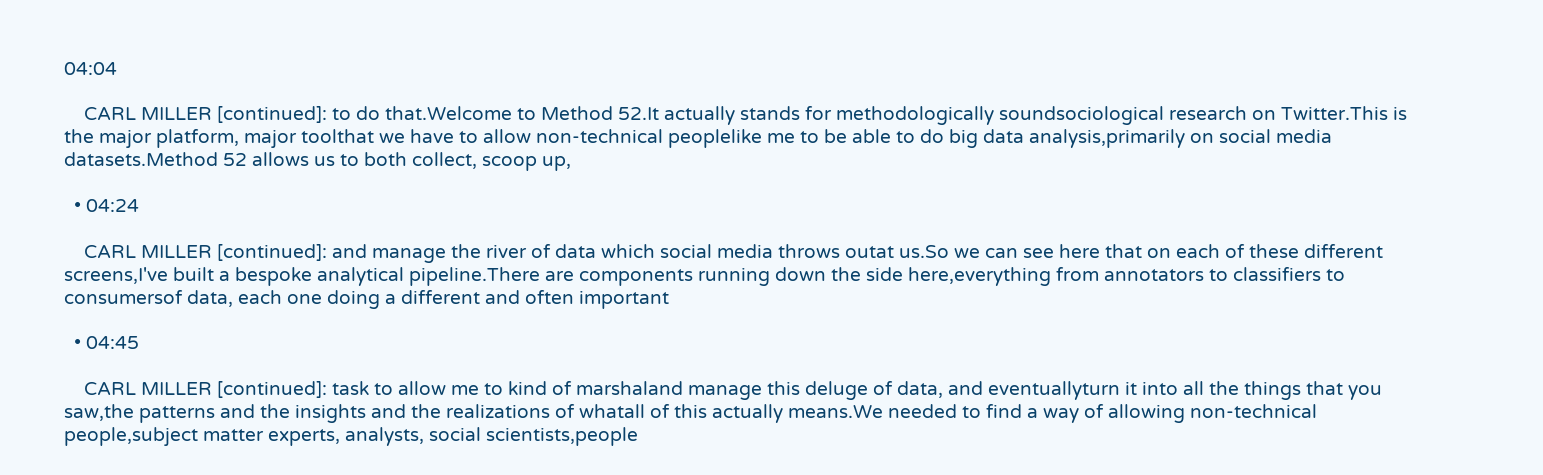04:04

    CARL MILLER [continued]: to do that.Welcome to Method 52.It actually stands for methodologically soundsociological research on Twitter.This is the major platform, major toolthat we have to allow non-technical peoplelike me to be able to do big data analysis,primarily on social media datasets.Method 52 allows us to both collect, scoop up,

  • 04:24

    CARL MILLER [continued]: and manage the river of data which social media throws outat us.So we can see here that on each of these different screens,I've built a bespoke analytical pipeline.There are components running down the side here,everything from annotators to classifiers to consumersof data, each one doing a different and often important

  • 04:45

    CARL MILLER [continued]: task to allow me to kind of marshaland manage this deluge of data, and eventuallyturn it into all the things that you saw,the patterns and the insights and the realizations of whatall of this actually means.We needed to find a way of allowing non-technical people,subject matter experts, analysts, social scientists,people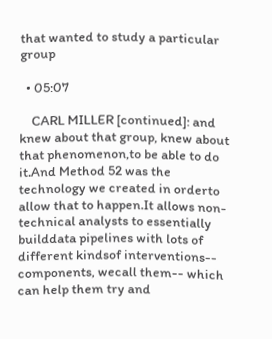that wanted to study a particular group

  • 05:07

    CARL MILLER [continued]: and knew about that group, knew about that phenomenon,to be able to do it.And Method 52 was the technology we created in orderto allow that to happen.It allows non-technical analysts to essentially builddata pipelines with lots of different kindsof interventions-- components, wecall them-- which can help them try and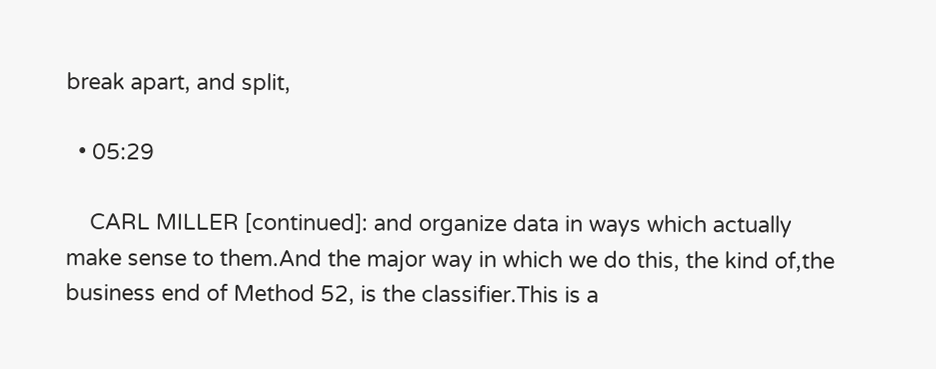break apart, and split,

  • 05:29

    CARL MILLER [continued]: and organize data in ways which actually make sense to them.And the major way in which we do this, the kind of,the business end of Method 52, is the classifier.This is a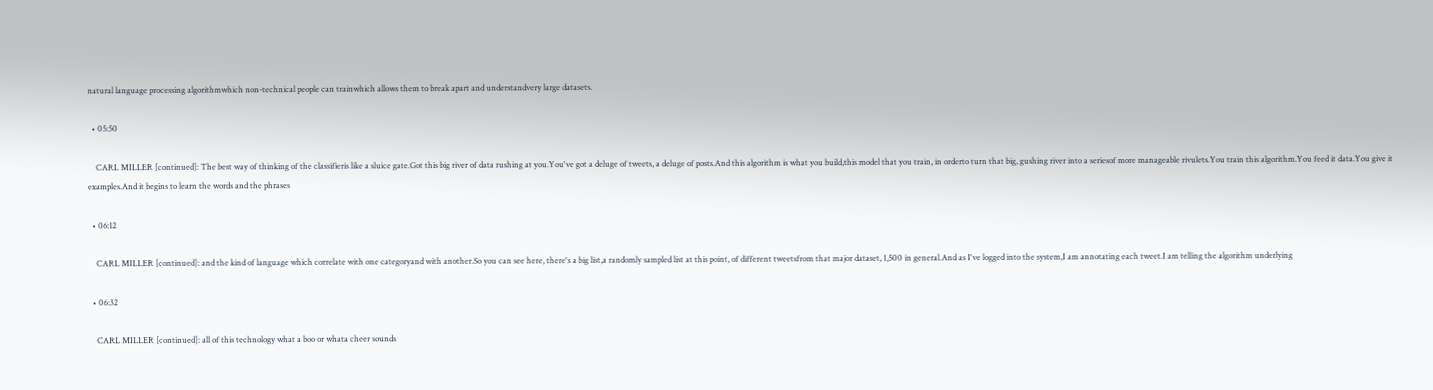natural language processing algorithmwhich non-technical people can trainwhich allows them to break apart and understandvery large datasets.

  • 05:50

    CARL MILLER [continued]: The best way of thinking of the classifieris like a sluice gate.Got this big river of data rushing at you.You've got a deluge of tweets, a deluge of posts.And this algorithm is what you build,this model that you train, in orderto turn that big, gushing river into a seriesof more manageable rivulets.You train this algorithm.You feed it data.You give it examples.And it begins to learn the words and the phrases

  • 06:12

    CARL MILLER [continued]: and the kind of language which correlate with one categoryand with another.So you can see here, there's a big list,a randomly sampled list at this point, of different tweetsfrom that major dataset, 1,500 in general.And as I've logged into the system,I am annotating each tweet.I am telling the algorithm underlying

  • 06:32

    CARL MILLER [continued]: all of this technology what a boo or whata cheer sounds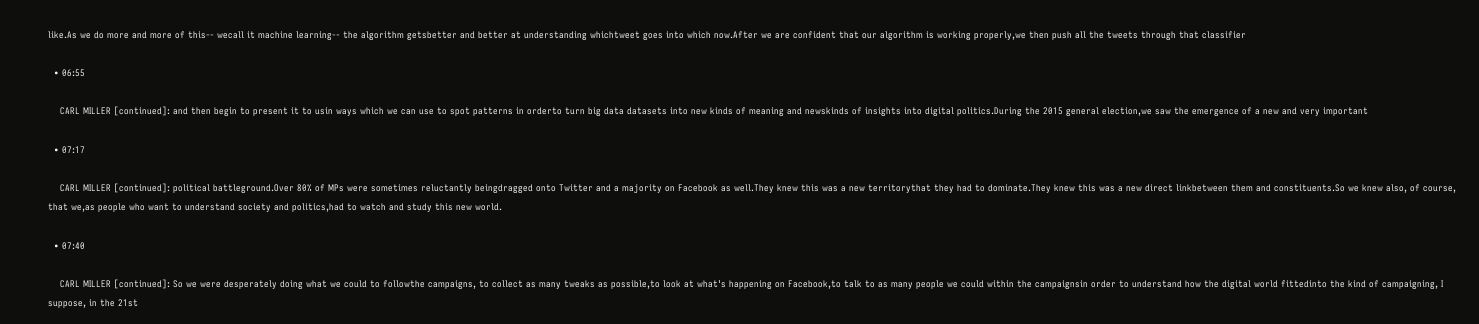like.As we do more and more of this-- wecall it machine learning-- the algorithm getsbetter and better at understanding whichtweet goes into which now.After we are confident that our algorithm is working properly,we then push all the tweets through that classifier

  • 06:55

    CARL MILLER [continued]: and then begin to present it to usin ways which we can use to spot patterns in orderto turn big data datasets into new kinds of meaning and newskinds of insights into digital politics.During the 2015 general election,we saw the emergence of a new and very important

  • 07:17

    CARL MILLER [continued]: political battleground.Over 80% of MPs were sometimes reluctantly beingdragged onto Twitter and a majority on Facebook as well.They knew this was a new territorythat they had to dominate.They knew this was a new direct linkbetween them and constituents.So we knew also, of course, that we,as people who want to understand society and politics,had to watch and study this new world.

  • 07:40

    CARL MILLER [continued]: So we were desperately doing what we could to followthe campaigns, to collect as many tweaks as possible,to look at what's happening on Facebook,to talk to as many people we could within the campaignsin order to understand how the digital world fittedinto the kind of campaigning, I suppose, in the 21st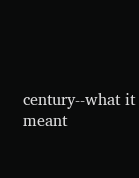century--what it meant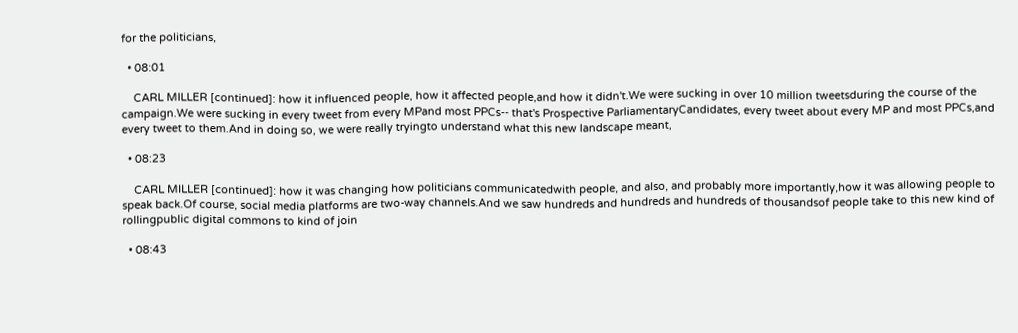for the politicians,

  • 08:01

    CARL MILLER [continued]: how it influenced people, how it affected people,and how it didn't.We were sucking in over 10 million tweetsduring the course of the campaign.We were sucking in every tweet from every MPand most PPCs-- that's Prospective ParliamentaryCandidates, every tweet about every MP and most PPCs,and every tweet to them.And in doing so, we were really tryingto understand what this new landscape meant,

  • 08:23

    CARL MILLER [continued]: how it was changing how politicians communicatedwith people, and also, and probably more importantly,how it was allowing people to speak back.Of course, social media platforms are two-way channels.And we saw hundreds and hundreds and hundreds of thousandsof people take to this new kind of rollingpublic digital commons to kind of join

  • 08:43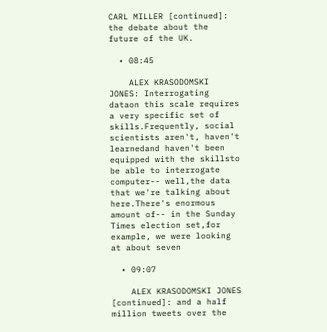CARL MILLER [continued]: the debate about the future of the UK.

  • 08:45

    ALEX KRASODOMSKI JONES: Interrogating dataon this scale requires a very specific set of skills.Frequently, social scientists aren't, haven't learnedand haven't been equipped with the skillsto be able to interrogate computer-- well,the data that we're talking about here.There's enormous amount of-- in the Sunday Times election set,for example, we were looking at about seven

  • 09:07

    ALEX KRASODOMSKI JONES [continued]: and a half million tweets over the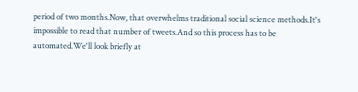period of two months.Now, that overwhelms traditional social science methods.It's impossible to read that number of tweets.And so this process has to be automated.We'll look briefly at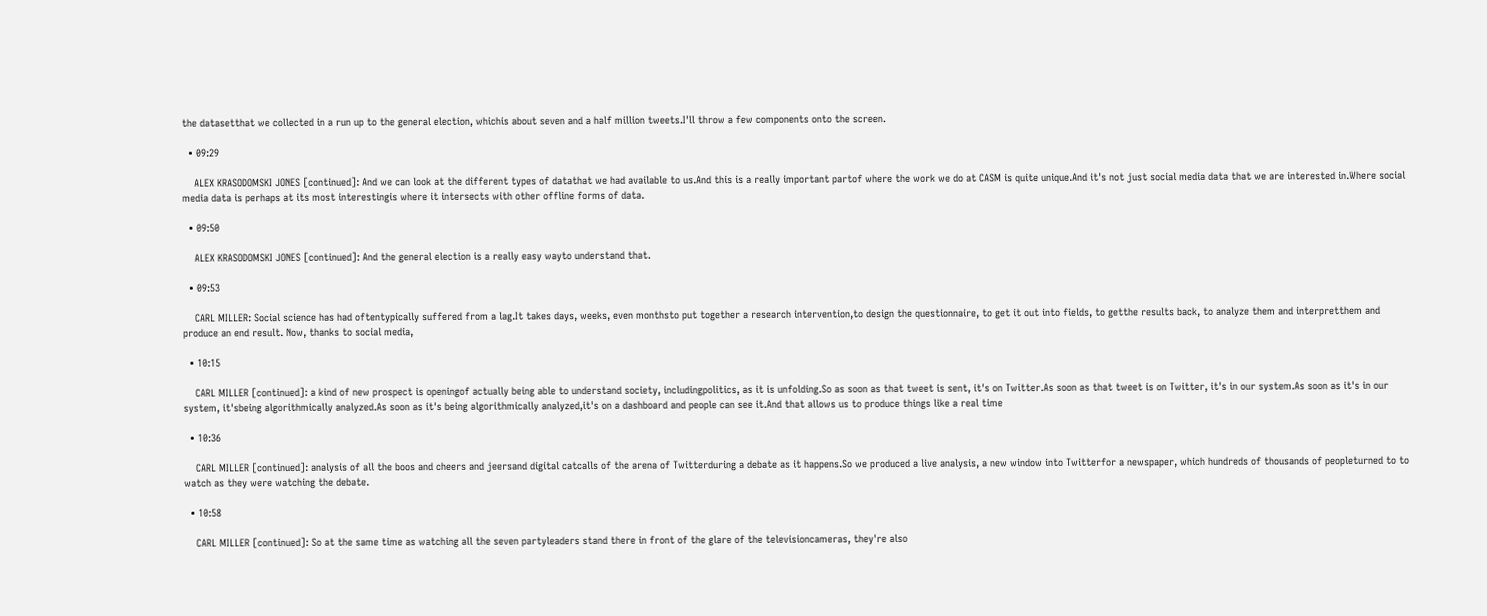the datasetthat we collected in a run up to the general election, whichis about seven and a half million tweets.I'll throw a few components onto the screen.

  • 09:29

    ALEX KRASODOMSKI JONES [continued]: And we can look at the different types of datathat we had available to us.And this is a really important partof where the work we do at CASM is quite unique.And it's not just social media data that we are interested in.Where social media data is perhaps at its most interestingis where it intersects with other offline forms of data.

  • 09:50

    ALEX KRASODOMSKI JONES [continued]: And the general election is a really easy wayto understand that.

  • 09:53

    CARL MILLER: Social science has had oftentypically suffered from a lag.It takes days, weeks, even monthsto put together a research intervention,to design the questionnaire, to get it out into fields, to getthe results back, to analyze them and interpretthem and produce an end result. Now, thanks to social media,

  • 10:15

    CARL MILLER [continued]: a kind of new prospect is openingof actually being able to understand society, includingpolitics, as it is unfolding.So as soon as that tweet is sent, it's on Twitter.As soon as that tweet is on Twitter, it's in our system.As soon as it's in our system, it'sbeing algorithmically analyzed.As soon as it's being algorithmically analyzed,it's on a dashboard and people can see it.And that allows us to produce things like a real time

  • 10:36

    CARL MILLER [continued]: analysis of all the boos and cheers and jeersand digital catcalls of the arena of Twitterduring a debate as it happens.So we produced a live analysis, a new window into Twitterfor a newspaper, which hundreds of thousands of peopleturned to to watch as they were watching the debate.

  • 10:58

    CARL MILLER [continued]: So at the same time as watching all the seven partyleaders stand there in front of the glare of the televisioncameras, they're also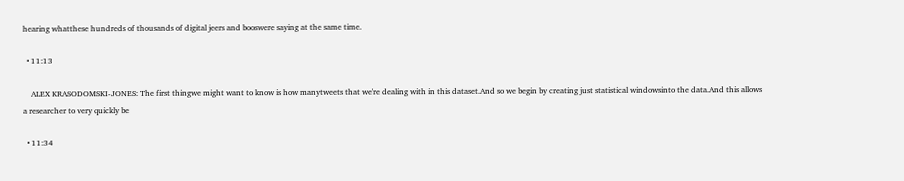hearing whatthese hundreds of thousands of digital jeers and booswere saying at the same time.

  • 11:13

    ALEX KRASODOMSKI-JONES: The first thingwe might want to know is how manytweets that we're dealing with in this dataset.And so we begin by creating just statistical windowsinto the data.And this allows a researcher to very quickly be

  • 11:34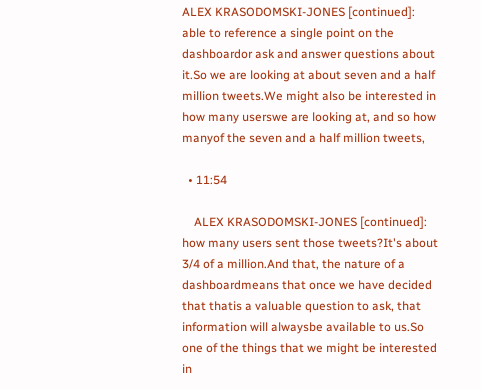ALEX KRASODOMSKI-JONES [continued]: able to reference a single point on the dashboardor ask and answer questions about it.So we are looking at about seven and a half million tweets.We might also be interested in how many userswe are looking at, and so how manyof the seven and a half million tweets,

  • 11:54

    ALEX KRASODOMSKI-JONES [continued]: how many users sent those tweets?It's about 3/4 of a million.And that, the nature of a dashboardmeans that once we have decided that thatis a valuable question to ask, that information will alwaysbe available to us.So one of the things that we might be interested in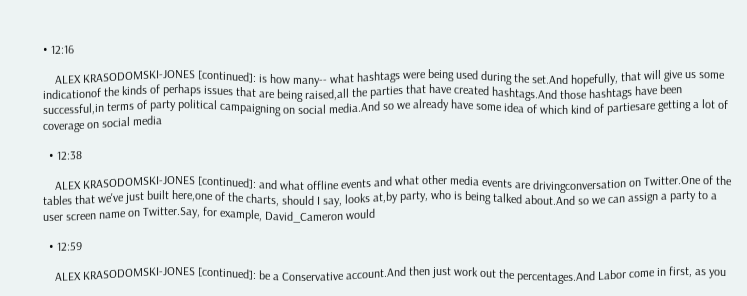• 12:16

    ALEX KRASODOMSKI-JONES [continued]: is how many-- what hashtags were being used during the set.And hopefully, that will give us some indicationof the kinds of perhaps issues that are being raised,all the parties that have created hashtags.And those hashtags have been successful,in terms of party political campaigning on social media.And so we already have some idea of which kind of partiesare getting a lot of coverage on social media

  • 12:38

    ALEX KRASODOMSKI-JONES [continued]: and what offline events and what other media events are drivingconversation on Twitter.One of the tables that we've just built here,one of the charts, should I say, looks at,by party, who is being talked about.And so we can assign a party to a user screen name on Twitter.Say, for example, David_Cameron would

  • 12:59

    ALEX KRASODOMSKI-JONES [continued]: be a Conservative account.And then just work out the percentages.And Labor come in first, as you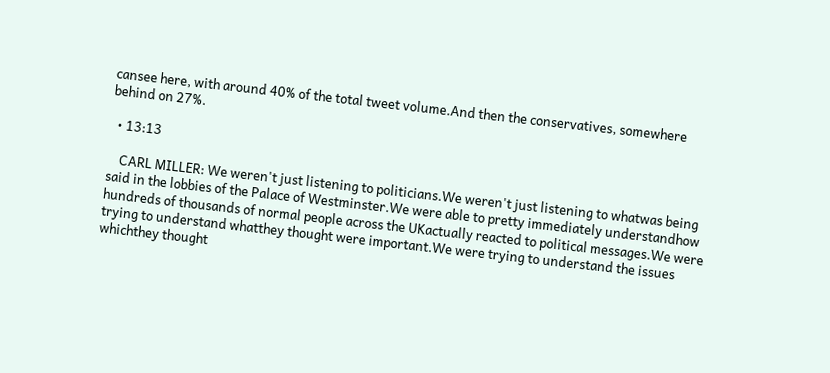cansee here, with around 40% of the total tweet volume.And then the conservatives, somewhere behind on 27%.

  • 13:13

    CARL MILLER: We weren't just listening to politicians.We weren't just listening to whatwas being said in the lobbies of the Palace of Westminster.We were able to pretty immediately understandhow hundreds of thousands of normal people across the UKactually reacted to political messages.We were trying to understand whatthey thought were important.We were trying to understand the issues whichthey thought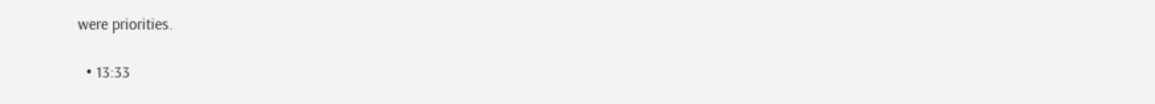were priorities.

  • 13:33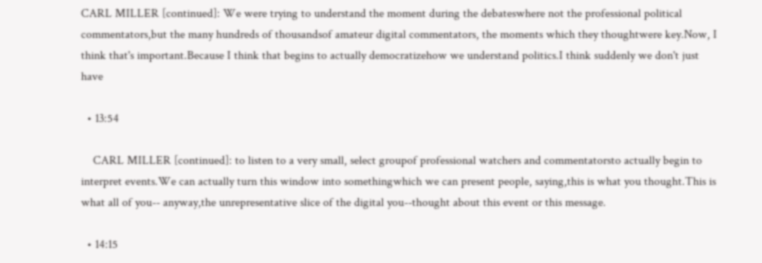CARL MILLER [continued]: We were trying to understand the moment during the debateswhere not the professional political commentators,but the many hundreds of thousandsof amateur digital commentators, the moments which they thoughtwere key.Now, I think that's important.Because I think that begins to actually democratizehow we understand politics.I think suddenly we don't just have

  • 13:54

    CARL MILLER [continued]: to listen to a very small, select groupof professional watchers and commentatorsto actually begin to interpret events.We can actually turn this window into somethingwhich we can present people, saying,this is what you thought.This is what all of you-- anyway,the unrepresentative slice of the digital you--thought about this event or this message.

  • 14:15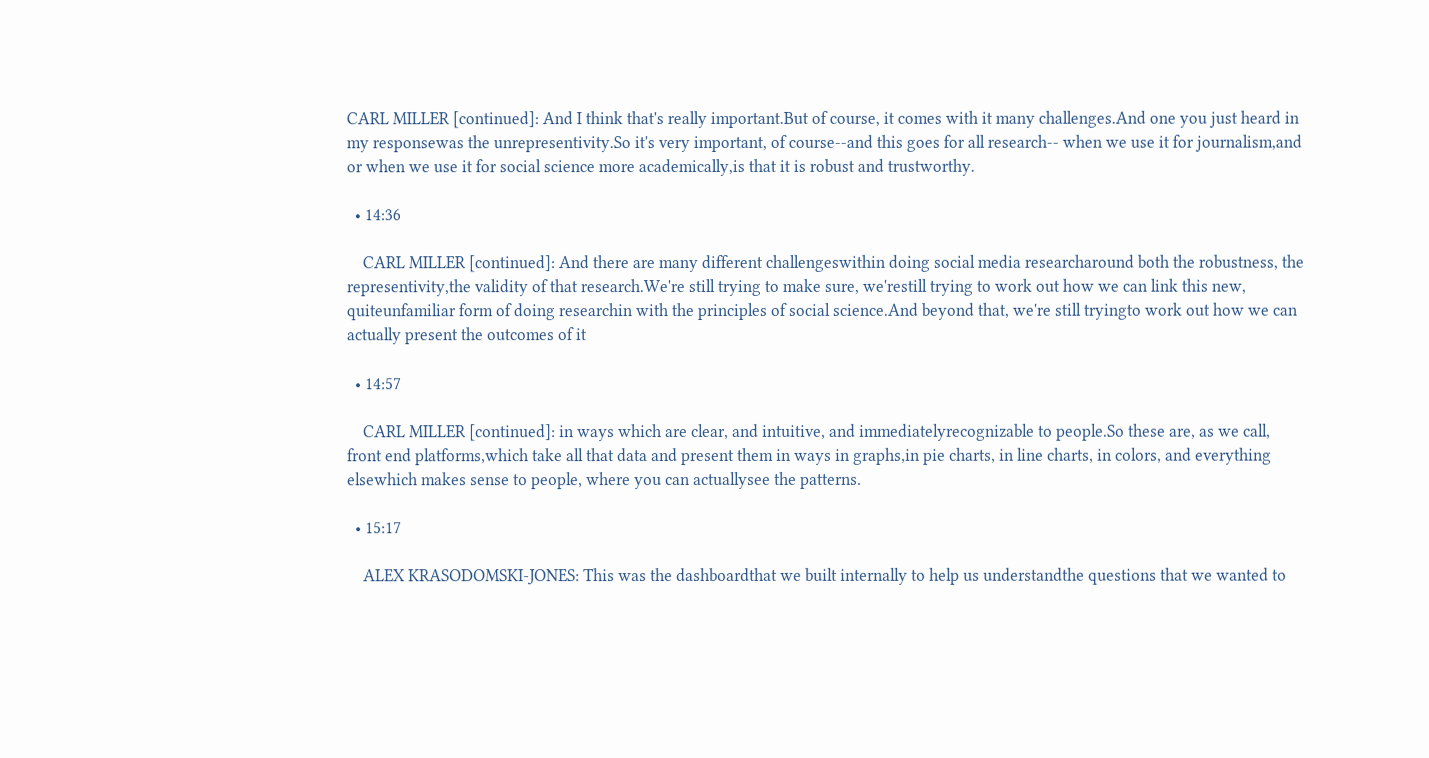CARL MILLER [continued]: And I think that's really important.But of course, it comes with it many challenges.And one you just heard in my responsewas the unrepresentivity.So it's very important, of course--and this goes for all research-- when we use it for journalism,and or when we use it for social science more academically,is that it is robust and trustworthy.

  • 14:36

    CARL MILLER [continued]: And there are many different challengeswithin doing social media researcharound both the robustness, the representivity,the validity of that research.We're still trying to make sure, we'restill trying to work out how we can link this new, quiteunfamiliar form of doing researchin with the principles of social science.And beyond that, we're still tryingto work out how we can actually present the outcomes of it

  • 14:57

    CARL MILLER [continued]: in ways which are clear, and intuitive, and immediatelyrecognizable to people.So these are, as we call, front end platforms,which take all that data and present them in ways in graphs,in pie charts, in line charts, in colors, and everything elsewhich makes sense to people, where you can actuallysee the patterns.

  • 15:17

    ALEX KRASODOMSKI-JONES: This was the dashboardthat we built internally to help us understandthe questions that we wanted to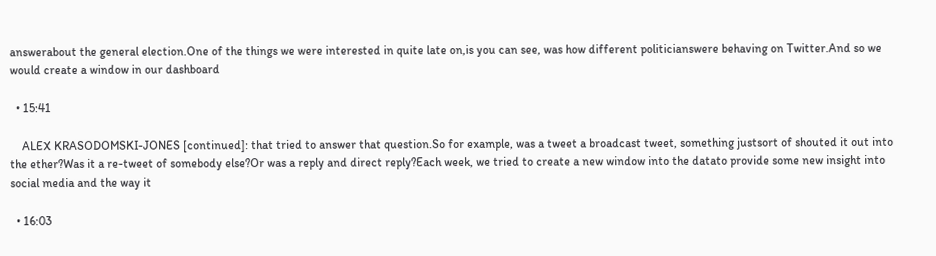answerabout the general election.One of the things we were interested in quite late on,is you can see, was how different politicianswere behaving on Twitter.And so we would create a window in our dashboard

  • 15:41

    ALEX KRASODOMSKI-JONES [continued]: that tried to answer that question.So for example, was a tweet a broadcast tweet, something justsort of shouted it out into the ether?Was it a re-tweet of somebody else?Or was a reply and direct reply?Each week, we tried to create a new window into the datato provide some new insight into social media and the way it

  • 16:03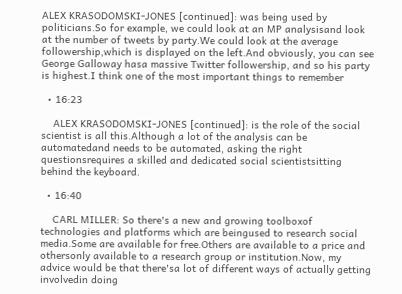ALEX KRASODOMSKI-JONES [continued]: was being used by politicians.So for example, we could look at an MP analysisand look at the number of tweets by party.We could look at the average followership,which is displayed on the left.And obviously, you can see George Galloway hasa massive Twitter followership, and so his party is highest.I think one of the most important things to remember

  • 16:23

    ALEX KRASODOMSKI-JONES [continued]: is the role of the social scientist is all this.Although a lot of the analysis can be automatedand needs to be automated, asking the right questionsrequires a skilled and dedicated social scientistsitting behind the keyboard.

  • 16:40

    CARL MILLER: So there's a new and growing toolboxof technologies and platforms which are beingused to research social media.Some are available for free.Others are available to a price and othersonly available to a research group or institution.Now, my advice would be that there'sa lot of different ways of actually getting involvedin doing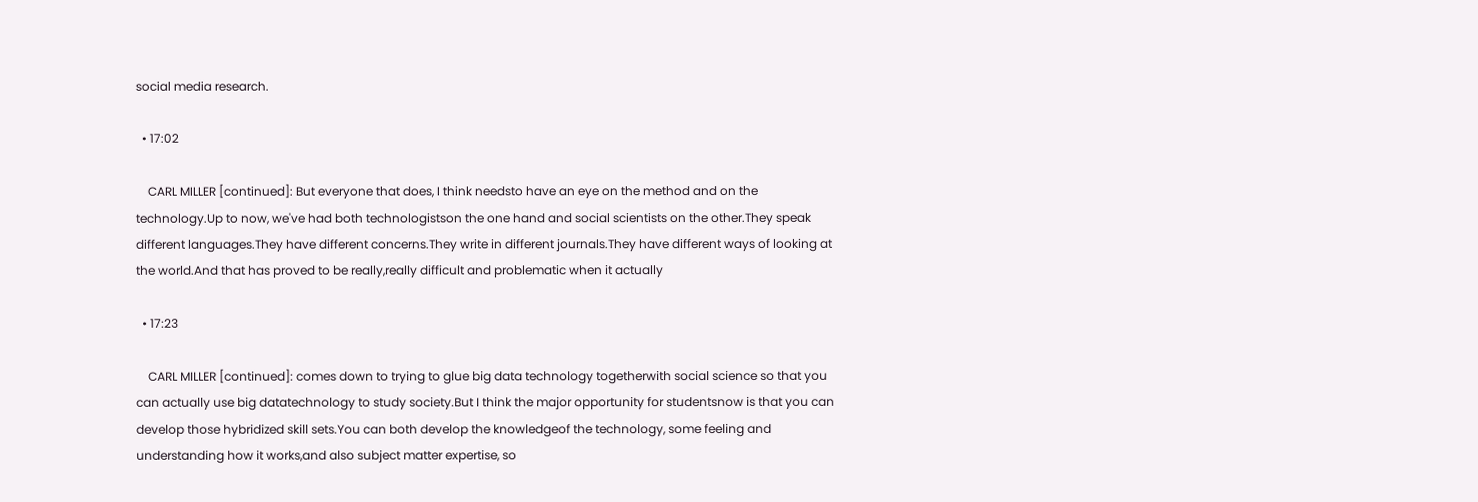social media research.

  • 17:02

    CARL MILLER [continued]: But everyone that does, I think needsto have an eye on the method and on the technology.Up to now, we've had both technologistson the one hand and social scientists on the other.They speak different languages.They have different concerns.They write in different journals.They have different ways of looking at the world.And that has proved to be really,really difficult and problematic when it actually

  • 17:23

    CARL MILLER [continued]: comes down to trying to glue big data technology togetherwith social science so that you can actually use big datatechnology to study society.But I think the major opportunity for studentsnow is that you can develop those hybridized skill sets.You can both develop the knowledgeof the technology, some feeling and understanding how it works,and also subject matter expertise, so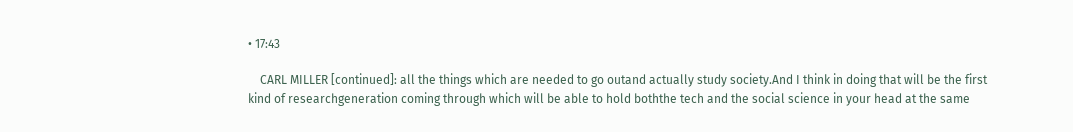• 17:43

    CARL MILLER [continued]: all the things which are needed to go outand actually study society.And I think in doing that will be the first kind of researchgeneration coming through which will be able to hold boththe tech and the social science in your head at the same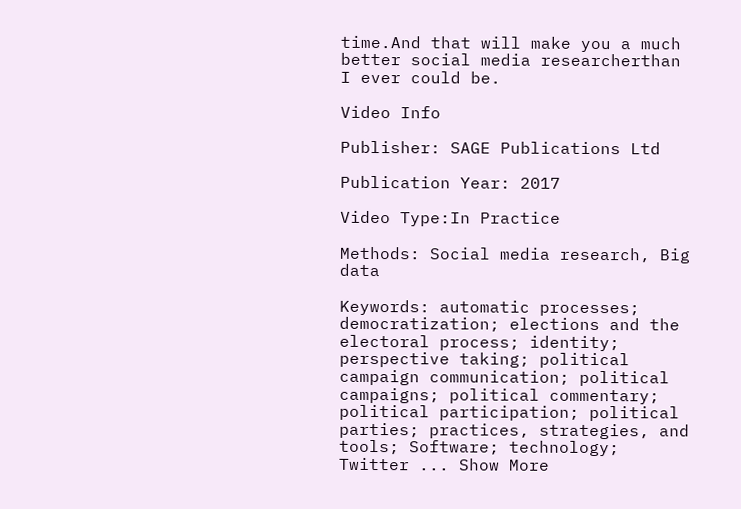time.And that will make you a much better social media researcherthan I ever could be.

Video Info

Publisher: SAGE Publications Ltd

Publication Year: 2017

Video Type:In Practice

Methods: Social media research, Big data

Keywords: automatic processes; democratization; elections and the electoral process; identity; perspective taking; political campaign communication; political campaigns; political commentary; political participation; political parties; practices, strategies, and tools; Software; technology; Twitter ... Show More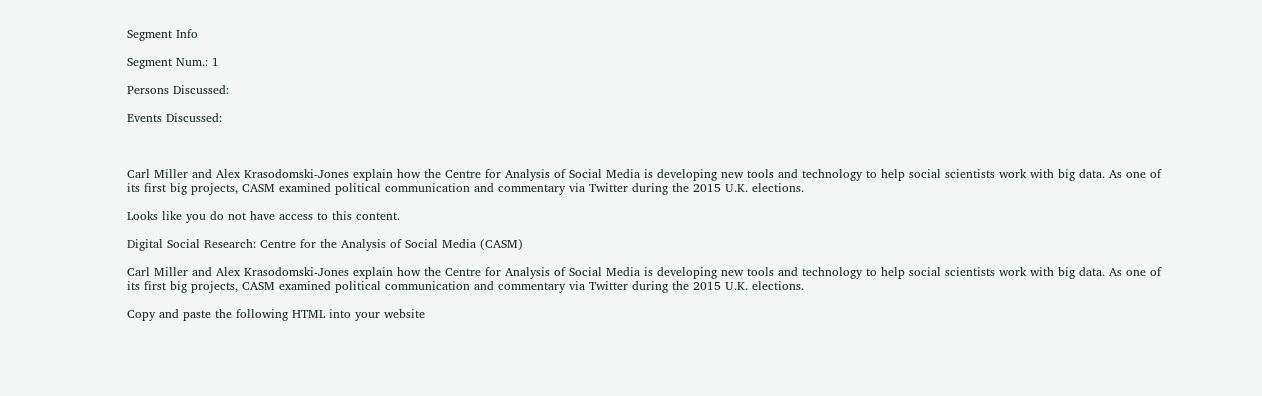Segment Info

Segment Num.: 1

Persons Discussed:

Events Discussed:



Carl Miller and Alex Krasodomski-Jones explain how the Centre for Analysis of Social Media is developing new tools and technology to help social scientists work with big data. As one of its first big projects, CASM examined political communication and commentary via Twitter during the 2015 U.K. elections.

Looks like you do not have access to this content.

Digital Social Research: Centre for the Analysis of Social Media (CASM)

Carl Miller and Alex Krasodomski-Jones explain how the Centre for Analysis of Social Media is developing new tools and technology to help social scientists work with big data. As one of its first big projects, CASM examined political communication and commentary via Twitter during the 2015 U.K. elections.

Copy and paste the following HTML into your website